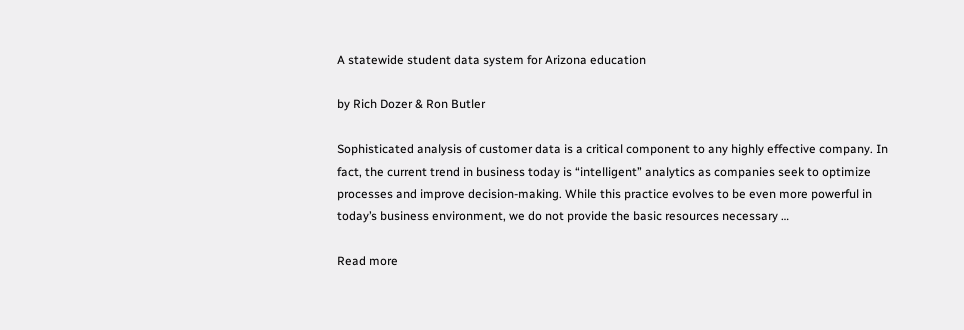A statewide student data system for Arizona education

by Rich Dozer & Ron Butler

Sophisticated analysis of customer data is a critical component to any highly effective company. In fact, the current trend in business today is “intelligent” analytics as companies seek to optimize processes and improve decision-making. While this practice evolves to be even more powerful in today’s business environment, we do not provide the basic resources necessary …

Read more